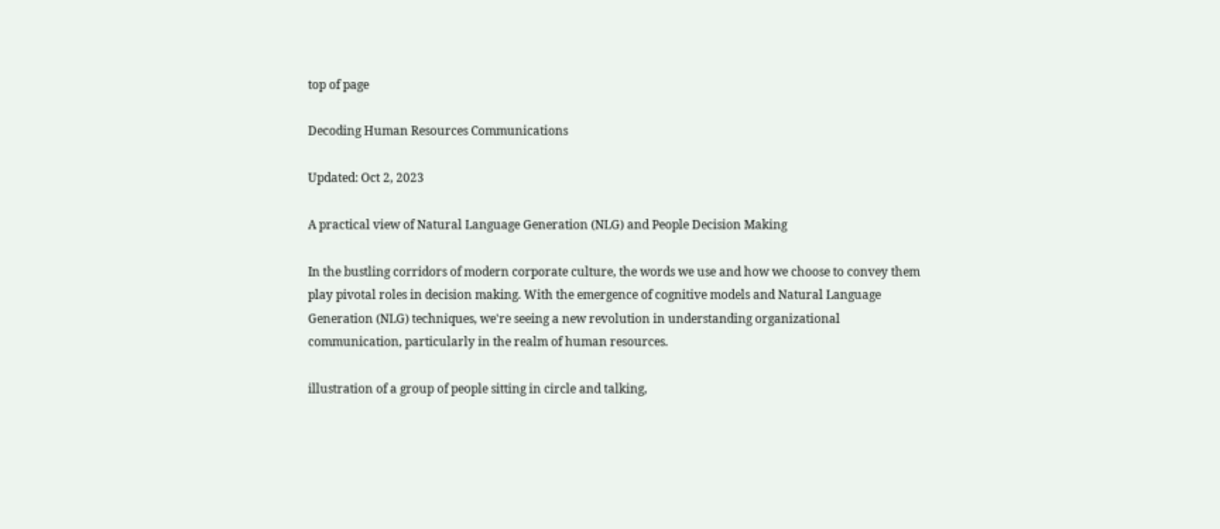top of page

Decoding Human Resources Communications

Updated: Oct 2, 2023

A practical view of Natural Language Generation (NLG) and People Decision Making

In the bustling corridors of modern corporate culture, the words we use and how we choose to convey them play pivotal roles in decision making. With the emergence of cognitive models and Natural Language Generation (NLG) techniques, we're seeing a new revolution in understanding organizational communication, particularly in the realm of human resources.

illustration of a group of people sitting in circle and talking,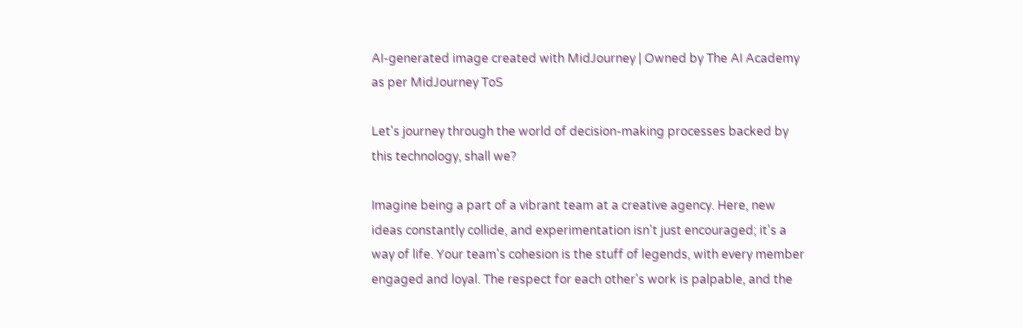AI-generated image created with MidJourney | Owned by The AI Academy as per MidJourney ToS

Let's journey through the world of decision-making processes backed by this technology, shall we?

Imagine being a part of a vibrant team at a creative agency. Here, new ideas constantly collide, and experimentation isn't just encouraged; it's a way of life. Your team's cohesion is the stuff of legends, with every member engaged and loyal. The respect for each other's work is palpable, and the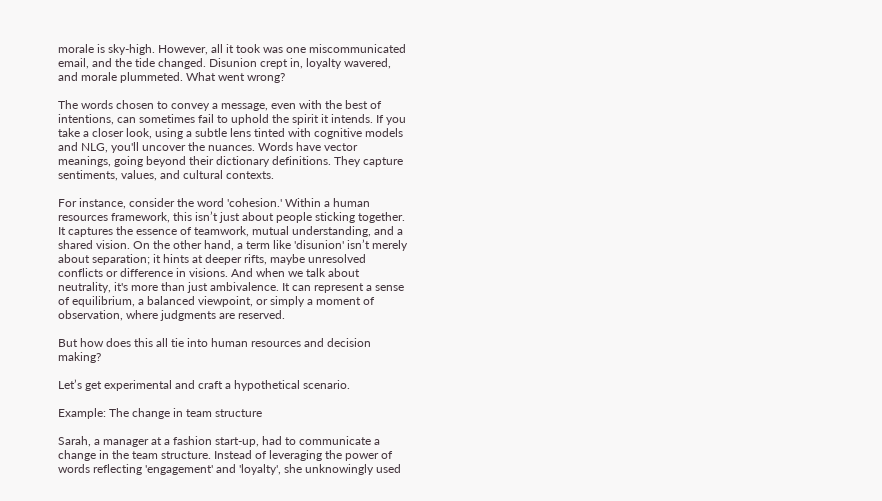morale is sky-high. However, all it took was one miscommunicated email, and the tide changed. Disunion crept in, loyalty wavered, and morale plummeted. What went wrong?

The words chosen to convey a message, even with the best of intentions, can sometimes fail to uphold the spirit it intends. If you take a closer look, using a subtle lens tinted with cognitive models and NLG, you'll uncover the nuances. Words have vector meanings, going beyond their dictionary definitions. They capture sentiments, values, and cultural contexts.

For instance, consider the word 'cohesion.' Within a human resources framework, this isn’t just about people sticking together. It captures the essence of teamwork, mutual understanding, and a shared vision. On the other hand, a term like 'disunion' isn’t merely about separation; it hints at deeper rifts, maybe unresolved conflicts or difference in visions. And when we talk about neutrality, it's more than just ambivalence. It can represent a sense of equilibrium, a balanced viewpoint, or simply a moment of observation, where judgments are reserved.

But how does this all tie into human resources and decision making?

Let’s get experimental and craft a hypothetical scenario.

Example: The change in team structure

Sarah, a manager at a fashion start-up, had to communicate a change in the team structure. Instead of leveraging the power of words reflecting 'engagement' and 'loyalty', she unknowingly used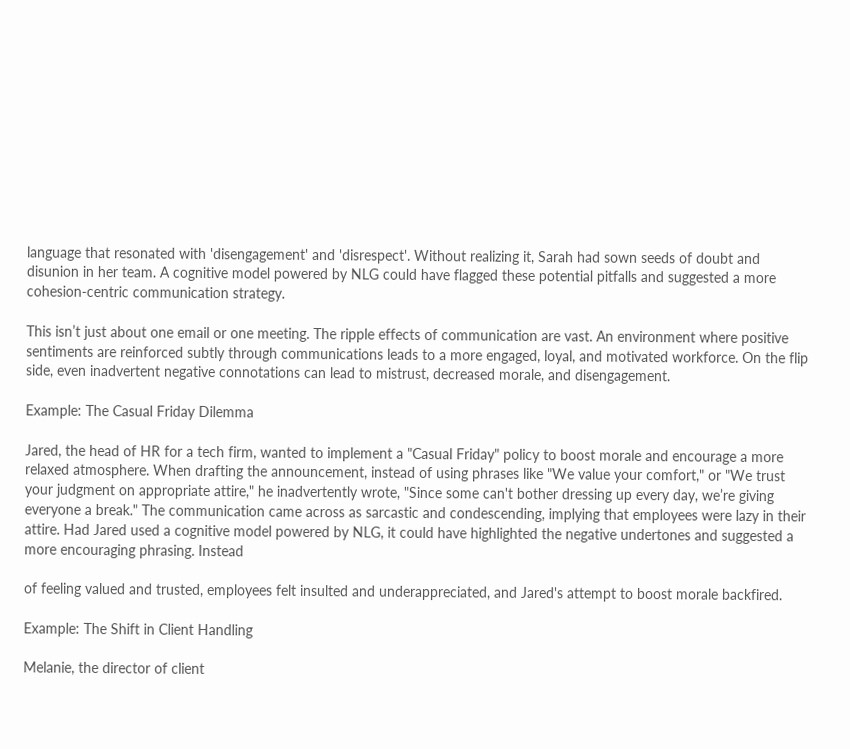language that resonated with 'disengagement' and 'disrespect'. Without realizing it, Sarah had sown seeds of doubt and disunion in her team. A cognitive model powered by NLG could have flagged these potential pitfalls and suggested a more cohesion-centric communication strategy.

This isn’t just about one email or one meeting. The ripple effects of communication are vast. An environment where positive sentiments are reinforced subtly through communications leads to a more engaged, loyal, and motivated workforce. On the flip side, even inadvertent negative connotations can lead to mistrust, decreased morale, and disengagement.

Example: The Casual Friday Dilemma

Jared, the head of HR for a tech firm, wanted to implement a "Casual Friday" policy to boost morale and encourage a more relaxed atmosphere. When drafting the announcement, instead of using phrases like "We value your comfort," or "We trust your judgment on appropriate attire," he inadvertently wrote, "Since some can't bother dressing up every day, we’re giving everyone a break." The communication came across as sarcastic and condescending, implying that employees were lazy in their attire. Had Jared used a cognitive model powered by NLG, it could have highlighted the negative undertones and suggested a more encouraging phrasing. Instead

of feeling valued and trusted, employees felt insulted and underappreciated, and Jared's attempt to boost morale backfired.

Example: The Shift in Client Handling

Melanie, the director of client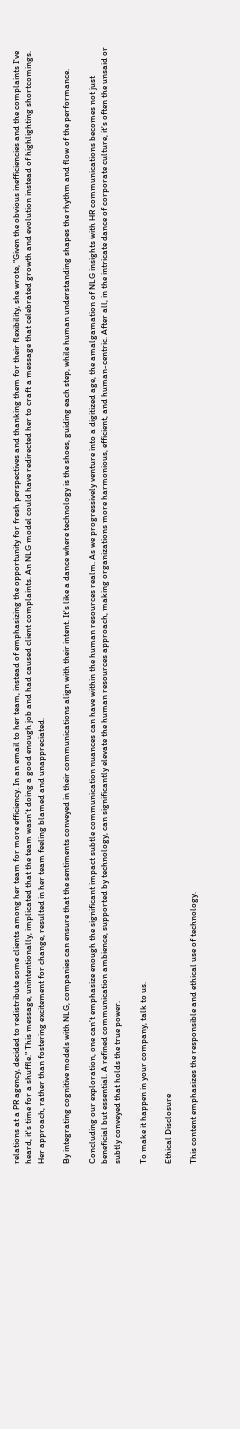relations at a PR agency, decided to redistribute some clients among her team for more efficiency. In an email to her team, instead of emphasizing the opportunity for fresh perspectives and thanking them for their flexibility, she wrote, "Given the obvious inefficiencies and the complaints I've heard, it's time for a shuffle." This message, unintentionally, implicated that the team wasn’t doing a good enough job and had caused client complaints. An NLG model could have redirected her to craft a message that celebrated growth and evolution instead of highlighting shortcomings. Her approach, rather than fostering excitement for change, resulted in her team feeling blamed and unappreciated.

By integrating cognitive models with NLG, companies can ensure that the sentiments conveyed in their communications align with their intent. It's like a dance where technology is the shoes, guiding each step, while human understanding shapes the rhythm and flow of the performance.

Concluding our exploration, one can’t emphasize enough the significant impact subtle communication nuances can have within the human resources realm. As we progressively venture into a digitized age, the amalgamation of NLG insights with HR communications becomes not just beneficial but essential. A refined communication ambience, supported by technology, can significantly elevate the human resources approach, making organizations more harmonious, efficient, and human-centric. After all, in the intricate dance of corporate culture, it's often the unsaid or subtly conveyed that holds the true power.

To make it happen in your company, talk to us.

Ethical Disclosure

This content emphasizes the responsible and ethical use of technology.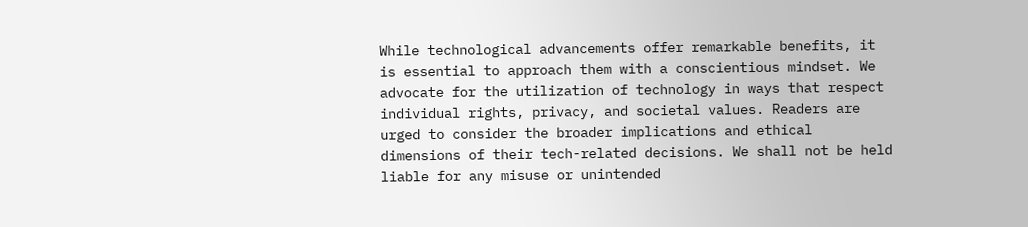While technological advancements offer remarkable benefits, it is essential to approach them with a conscientious mindset. We advocate for the utilization of technology in ways that respect individual rights, privacy, and societal values. Readers are urged to consider the broader implications and ethical dimensions of their tech-related decisions. We shall not be held liable for any misuse or unintended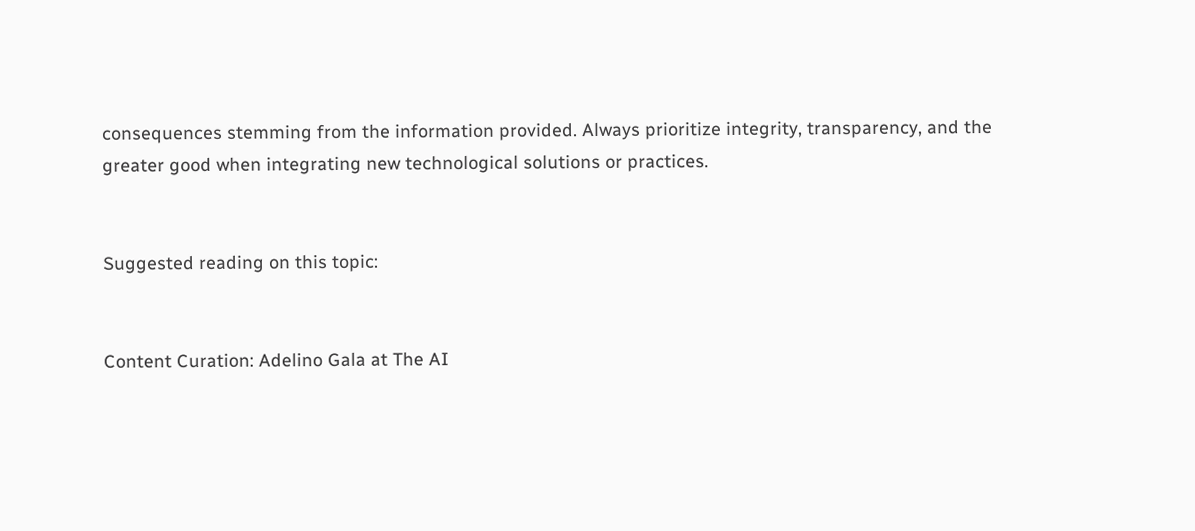consequences stemming from the information provided. Always prioritize integrity, transparency, and the greater good when integrating new technological solutions or practices.


Suggested reading on this topic:


Content Curation: Adelino Gala at The AI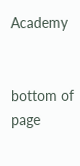Academy


bottom of page